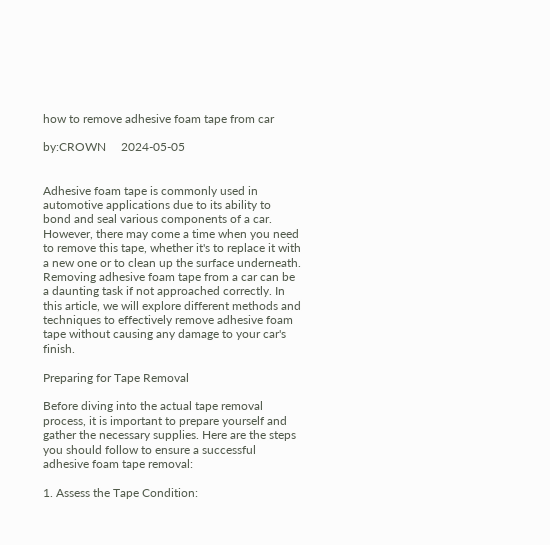how to remove adhesive foam tape from car

by:CROWN     2024-05-05


Adhesive foam tape is commonly used in automotive applications due to its ability to bond and seal various components of a car. However, there may come a time when you need to remove this tape, whether it's to replace it with a new one or to clean up the surface underneath. Removing adhesive foam tape from a car can be a daunting task if not approached correctly. In this article, we will explore different methods and techniques to effectively remove adhesive foam tape without causing any damage to your car's finish.

Preparing for Tape Removal

Before diving into the actual tape removal process, it is important to prepare yourself and gather the necessary supplies. Here are the steps you should follow to ensure a successful adhesive foam tape removal:

1. Assess the Tape Condition: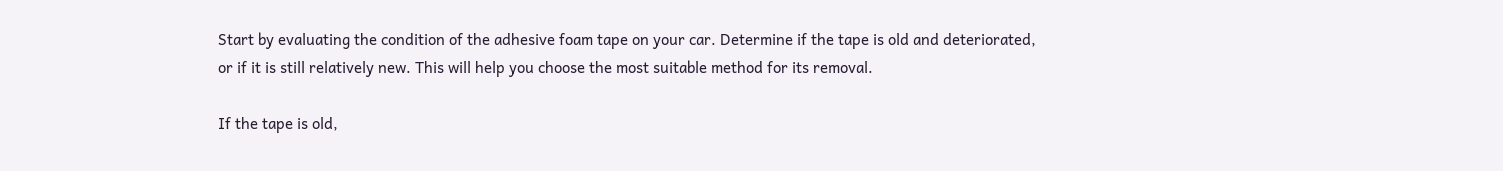Start by evaluating the condition of the adhesive foam tape on your car. Determine if the tape is old and deteriorated, or if it is still relatively new. This will help you choose the most suitable method for its removal.

If the tape is old,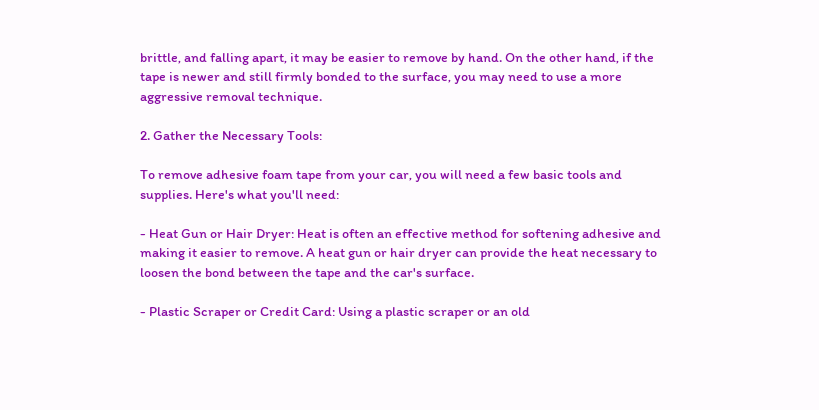brittle, and falling apart, it may be easier to remove by hand. On the other hand, if the tape is newer and still firmly bonded to the surface, you may need to use a more aggressive removal technique.

2. Gather the Necessary Tools:

To remove adhesive foam tape from your car, you will need a few basic tools and supplies. Here's what you'll need:

- Heat Gun or Hair Dryer: Heat is often an effective method for softening adhesive and making it easier to remove. A heat gun or hair dryer can provide the heat necessary to loosen the bond between the tape and the car's surface.

- Plastic Scraper or Credit Card: Using a plastic scraper or an old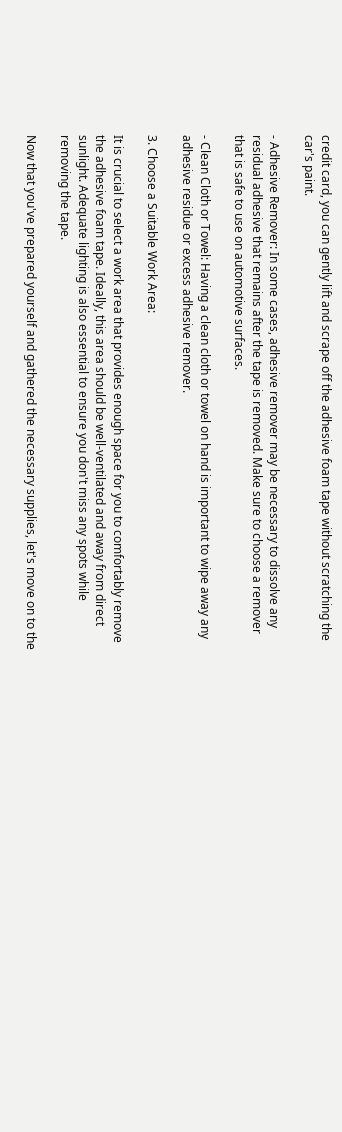credit card, you can gently lift and scrape off the adhesive foam tape without scratching the car's paint.

- Adhesive Remover: In some cases, adhesive remover may be necessary to dissolve any residual adhesive that remains after the tape is removed. Make sure to choose a remover that is safe to use on automotive surfaces.

- Clean Cloth or Towel: Having a clean cloth or towel on hand is important to wipe away any adhesive residue or excess adhesive remover.

3. Choose a Suitable Work Area:

It is crucial to select a work area that provides enough space for you to comfortably remove the adhesive foam tape. Ideally, this area should be well-ventilated and away from direct sunlight. Adequate lighting is also essential to ensure you don't miss any spots while removing the tape.

Now that you've prepared yourself and gathered the necessary supplies, let's move on to the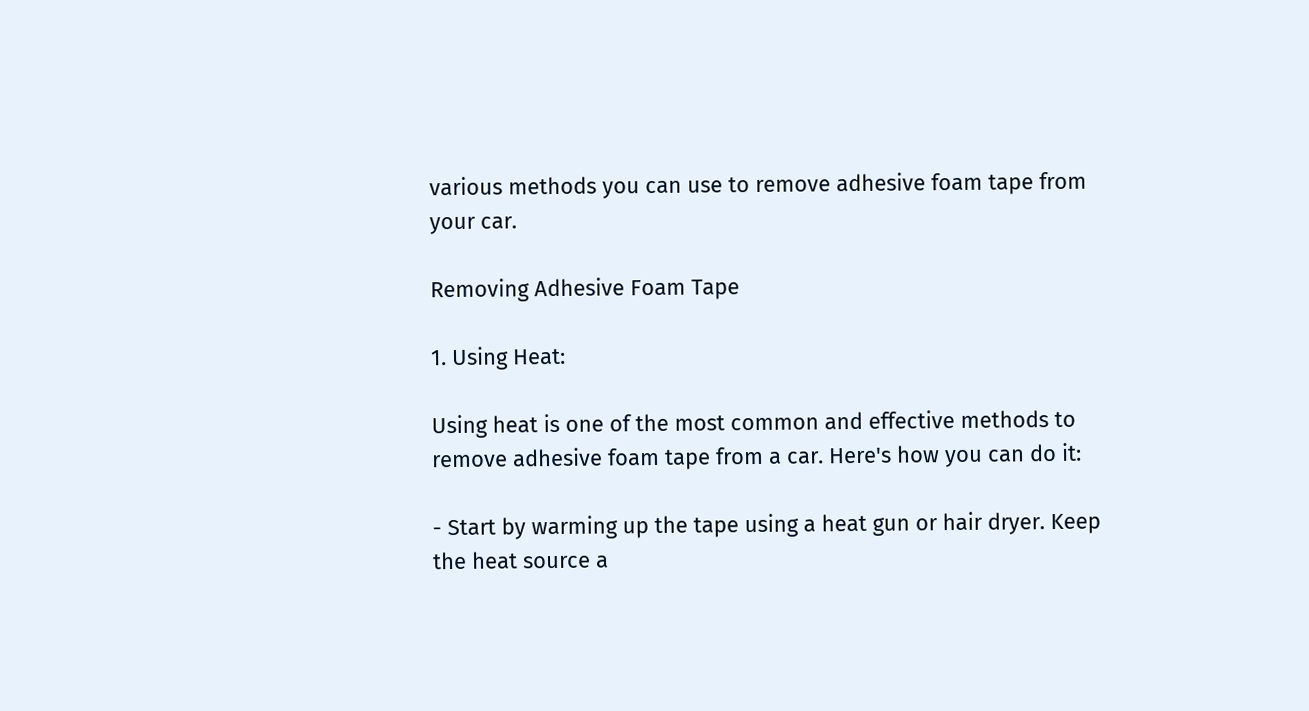various methods you can use to remove adhesive foam tape from your car.

Removing Adhesive Foam Tape

1. Using Heat:

Using heat is one of the most common and effective methods to remove adhesive foam tape from a car. Here's how you can do it:

- Start by warming up the tape using a heat gun or hair dryer. Keep the heat source a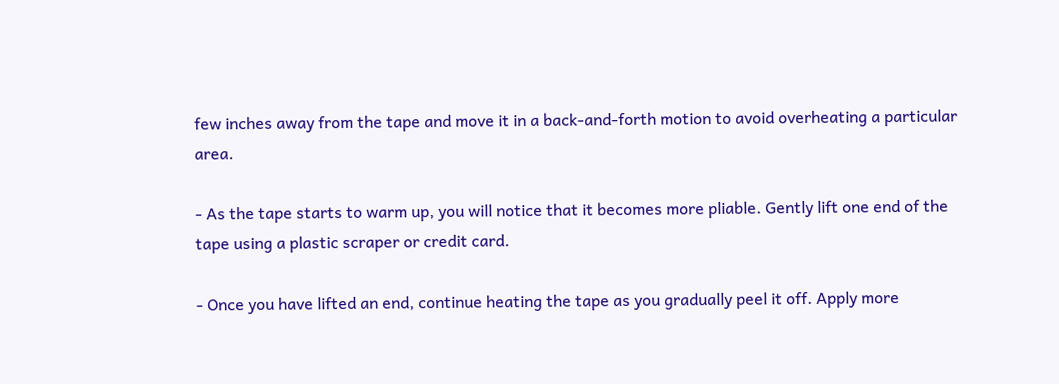few inches away from the tape and move it in a back-and-forth motion to avoid overheating a particular area.

- As the tape starts to warm up, you will notice that it becomes more pliable. Gently lift one end of the tape using a plastic scraper or credit card.

- Once you have lifted an end, continue heating the tape as you gradually peel it off. Apply more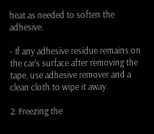heat as needed to soften the adhesive.

- If any adhesive residue remains on the car's surface after removing the tape, use adhesive remover and a clean cloth to wipe it away.

2. Freezing the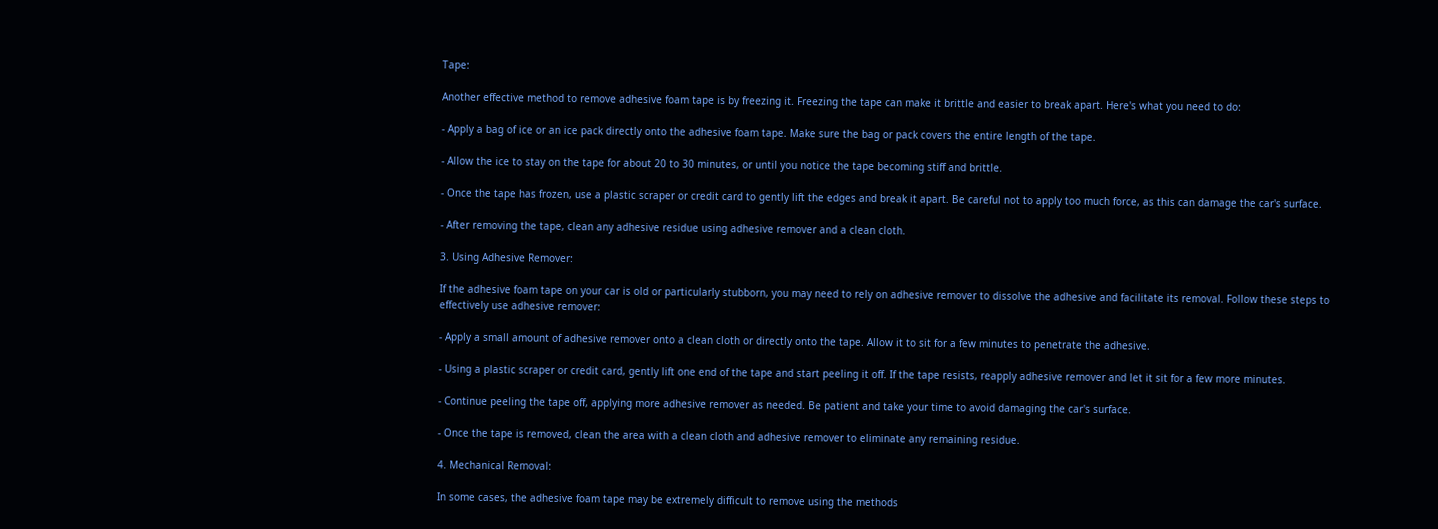Tape:

Another effective method to remove adhesive foam tape is by freezing it. Freezing the tape can make it brittle and easier to break apart. Here's what you need to do:

- Apply a bag of ice or an ice pack directly onto the adhesive foam tape. Make sure the bag or pack covers the entire length of the tape.

- Allow the ice to stay on the tape for about 20 to 30 minutes, or until you notice the tape becoming stiff and brittle.

- Once the tape has frozen, use a plastic scraper or credit card to gently lift the edges and break it apart. Be careful not to apply too much force, as this can damage the car's surface.

- After removing the tape, clean any adhesive residue using adhesive remover and a clean cloth.

3. Using Adhesive Remover:

If the adhesive foam tape on your car is old or particularly stubborn, you may need to rely on adhesive remover to dissolve the adhesive and facilitate its removal. Follow these steps to effectively use adhesive remover:

- Apply a small amount of adhesive remover onto a clean cloth or directly onto the tape. Allow it to sit for a few minutes to penetrate the adhesive.

- Using a plastic scraper or credit card, gently lift one end of the tape and start peeling it off. If the tape resists, reapply adhesive remover and let it sit for a few more minutes.

- Continue peeling the tape off, applying more adhesive remover as needed. Be patient and take your time to avoid damaging the car's surface.

- Once the tape is removed, clean the area with a clean cloth and adhesive remover to eliminate any remaining residue.

4. Mechanical Removal:

In some cases, the adhesive foam tape may be extremely difficult to remove using the methods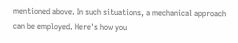mentioned above. In such situations, a mechanical approach can be employed. Here's how you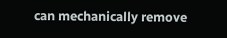can mechanically remove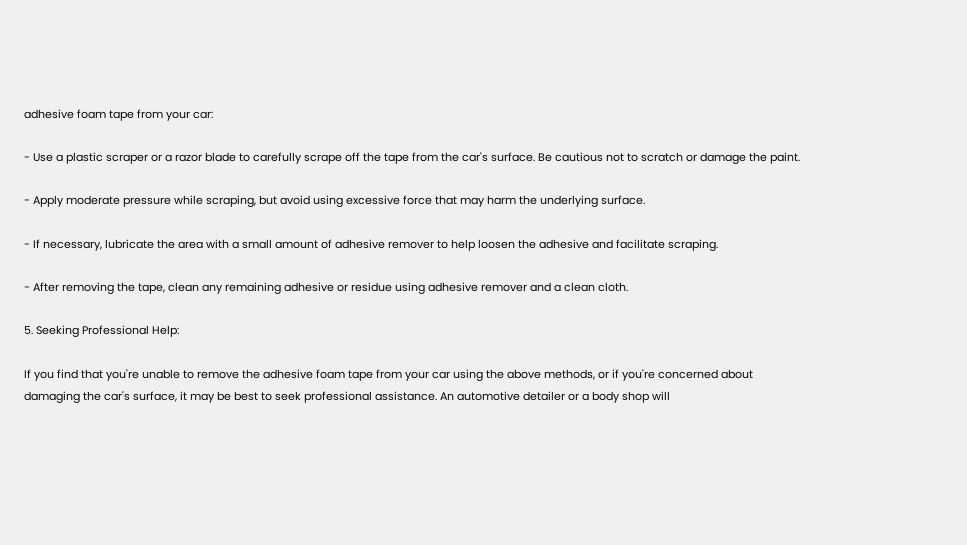adhesive foam tape from your car:

- Use a plastic scraper or a razor blade to carefully scrape off the tape from the car's surface. Be cautious not to scratch or damage the paint.

- Apply moderate pressure while scraping, but avoid using excessive force that may harm the underlying surface.

- If necessary, lubricate the area with a small amount of adhesive remover to help loosen the adhesive and facilitate scraping.

- After removing the tape, clean any remaining adhesive or residue using adhesive remover and a clean cloth.

5. Seeking Professional Help:

If you find that you're unable to remove the adhesive foam tape from your car using the above methods, or if you're concerned about damaging the car's surface, it may be best to seek professional assistance. An automotive detailer or a body shop will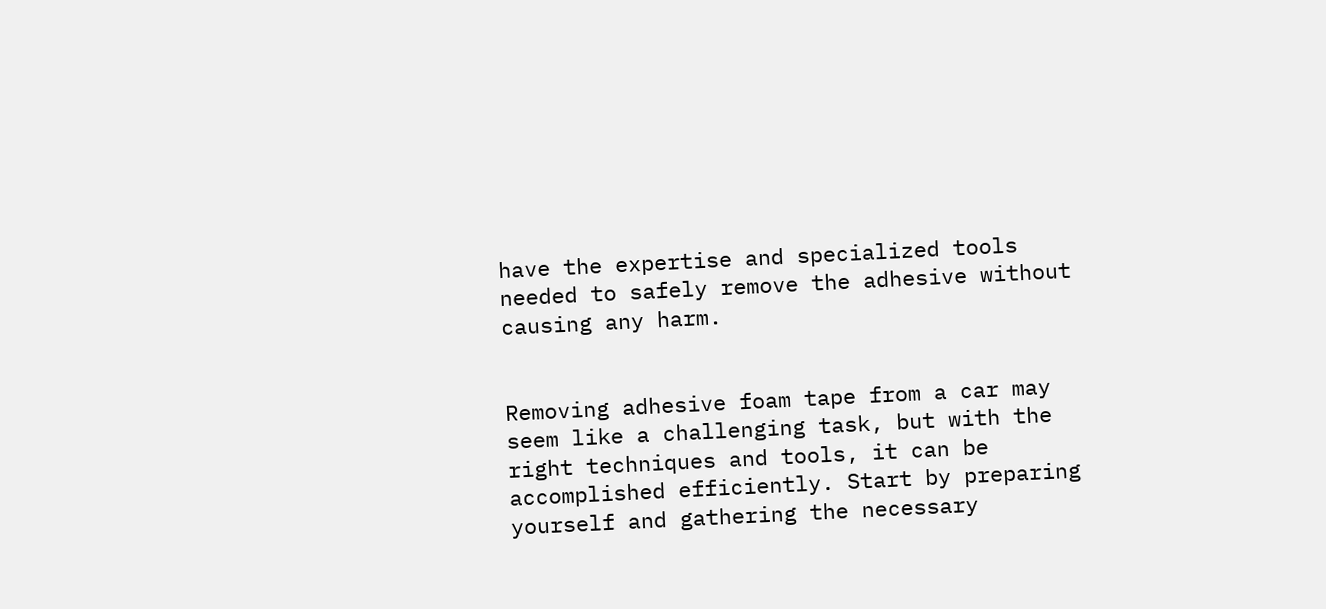have the expertise and specialized tools needed to safely remove the adhesive without causing any harm.


Removing adhesive foam tape from a car may seem like a challenging task, but with the right techniques and tools, it can be accomplished efficiently. Start by preparing yourself and gathering the necessary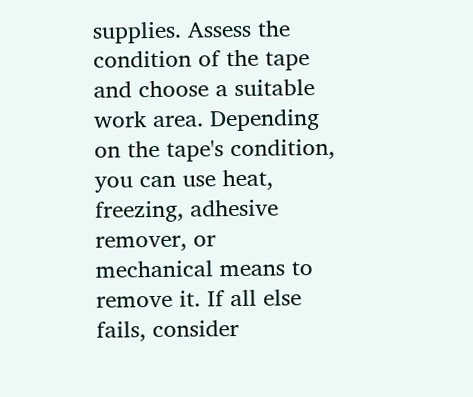supplies. Assess the condition of the tape and choose a suitable work area. Depending on the tape's condition, you can use heat, freezing, adhesive remover, or mechanical means to remove it. If all else fails, consider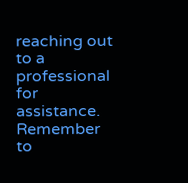reaching out to a professional for assistance. Remember to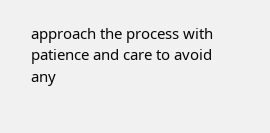approach the process with patience and care to avoid any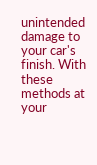unintended damage to your car's finish. With these methods at your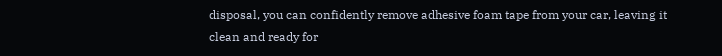disposal, you can confidently remove adhesive foam tape from your car, leaving it clean and ready for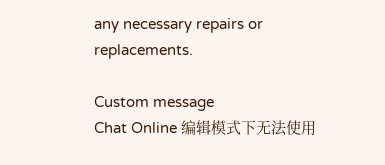any necessary repairs or replacements.

Custom message
Chat Online 编辑模式下无法使用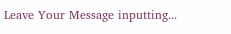Leave Your Message inputting...